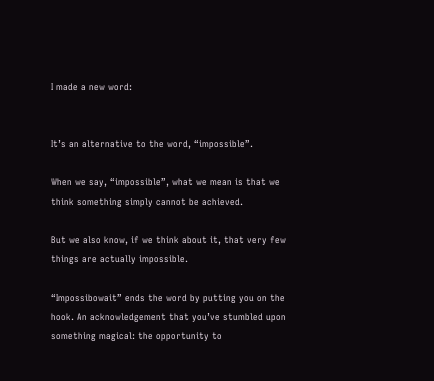I made a new word:


It’s an alternative to the word, “impossible”.

When we say, “impossible”, what we mean is that we think something simply cannot be achieved.

But we also know, if we think about it, that very few things are actually impossible.

“Impossibowait” ends the word by putting you on the hook. An acknowledgement that you’ve stumbled upon something magical: the opportunity to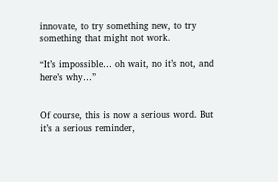innovate, to try something new, to try something that might not work.

“It’s impossible… oh wait, no it’s not, and here’s why…”


Of course, this is now a serious word. But it’s a serious reminder,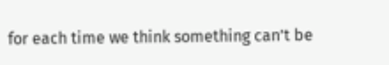for each time we think something can’t be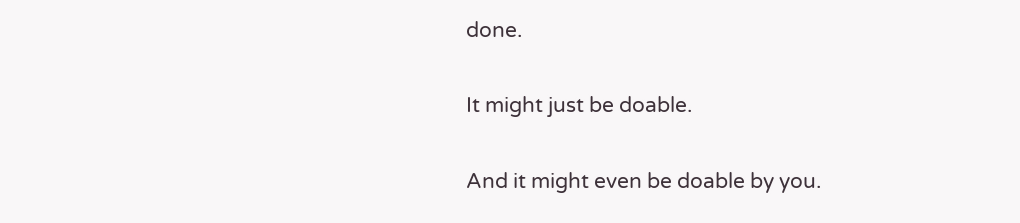done.

It might just be doable.

And it might even be doable by you.